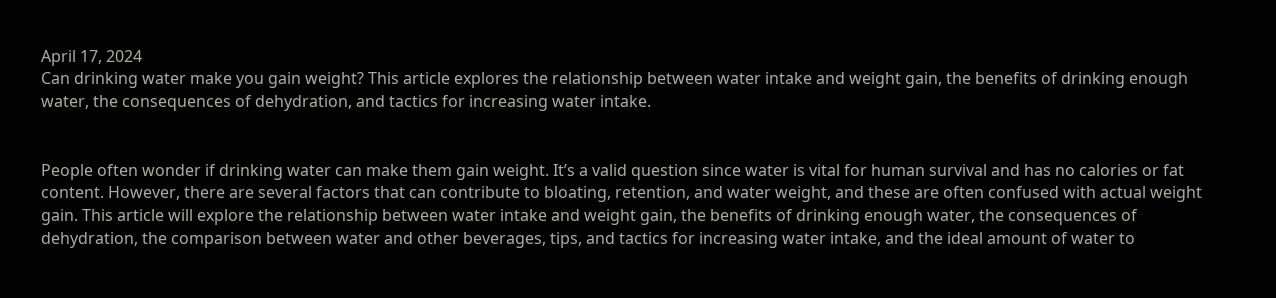April 17, 2024
Can drinking water make you gain weight? This article explores the relationship between water intake and weight gain, the benefits of drinking enough water, the consequences of dehydration, and tactics for increasing water intake.


People often wonder if drinking water can make them gain weight. It’s a valid question since water is vital for human survival and has no calories or fat content. However, there are several factors that can contribute to bloating, retention, and water weight, and these are often confused with actual weight gain. This article will explore the relationship between water intake and weight gain, the benefits of drinking enough water, the consequences of dehydration, the comparison between water and other beverages, tips, and tactics for increasing water intake, and the ideal amount of water to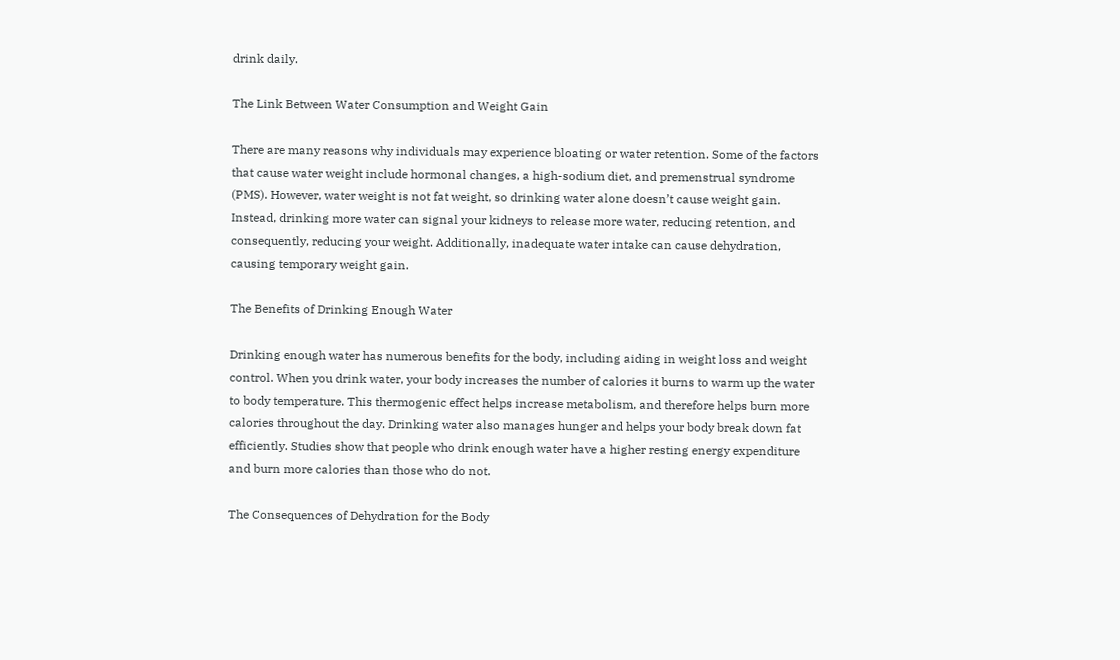drink daily.

The Link Between Water Consumption and Weight Gain

There are many reasons why individuals may experience bloating or water retention. Some of the factors that cause water weight include hormonal changes, a high-sodium diet, and premenstrual syndrome (PMS). However, water weight is not fat weight, so drinking water alone doesn’t cause weight gain. Instead, drinking more water can signal your kidneys to release more water, reducing retention, and consequently, reducing your weight. Additionally, inadequate water intake can cause dehydration, causing temporary weight gain.

The Benefits of Drinking Enough Water

Drinking enough water has numerous benefits for the body, including aiding in weight loss and weight control. When you drink water, your body increases the number of calories it burns to warm up the water to body temperature. This thermogenic effect helps increase metabolism, and therefore helps burn more calories throughout the day. Drinking water also manages hunger and helps your body break down fat efficiently. Studies show that people who drink enough water have a higher resting energy expenditure and burn more calories than those who do not.

The Consequences of Dehydration for the Body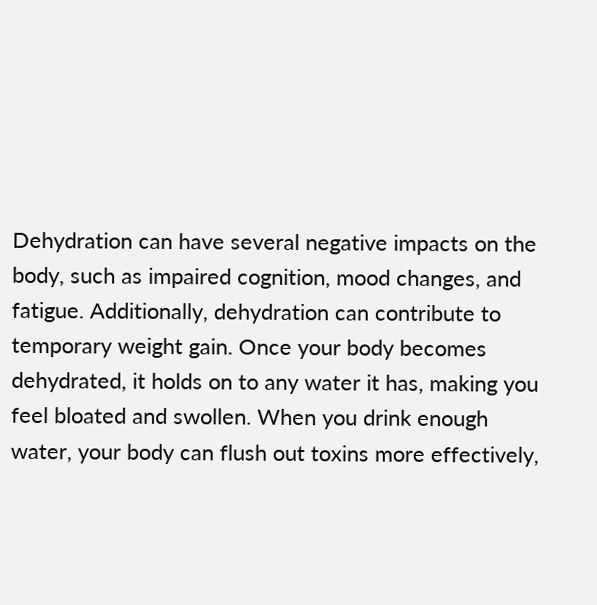Dehydration can have several negative impacts on the body, such as impaired cognition, mood changes, and fatigue. Additionally, dehydration can contribute to temporary weight gain. Once your body becomes dehydrated, it holds on to any water it has, making you feel bloated and swollen. When you drink enough water, your body can flush out toxins more effectively,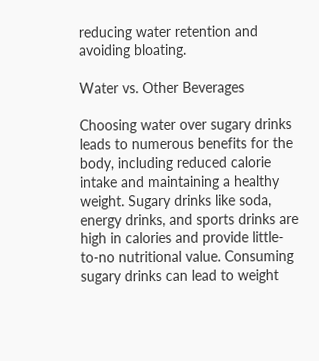reducing water retention and avoiding bloating.

Water vs. Other Beverages

Choosing water over sugary drinks leads to numerous benefits for the body, including reduced calorie intake and maintaining a healthy weight. Sugary drinks like soda, energy drinks, and sports drinks are high in calories and provide little-to-no nutritional value. Consuming sugary drinks can lead to weight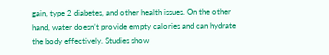gain, type 2 diabetes, and other health issues. On the other hand, water doesn’t provide empty calories and can hydrate the body effectively. Studies show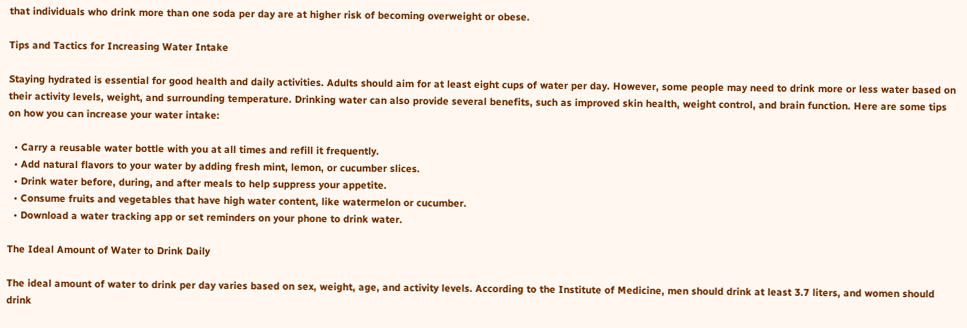that individuals who drink more than one soda per day are at higher risk of becoming overweight or obese.

Tips and Tactics for Increasing Water Intake

Staying hydrated is essential for good health and daily activities. Adults should aim for at least eight cups of water per day. However, some people may need to drink more or less water based on their activity levels, weight, and surrounding temperature. Drinking water can also provide several benefits, such as improved skin health, weight control, and brain function. Here are some tips on how you can increase your water intake:

  • Carry a reusable water bottle with you at all times and refill it frequently.
  • Add natural flavors to your water by adding fresh mint, lemon, or cucumber slices.
  • Drink water before, during, and after meals to help suppress your appetite.
  • Consume fruits and vegetables that have high water content, like watermelon or cucumber.
  • Download a water tracking app or set reminders on your phone to drink water.

The Ideal Amount of Water to Drink Daily

The ideal amount of water to drink per day varies based on sex, weight, age, and activity levels. According to the Institute of Medicine, men should drink at least 3.7 liters, and women should drink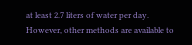at least 2.7 liters of water per day. However, other methods are available to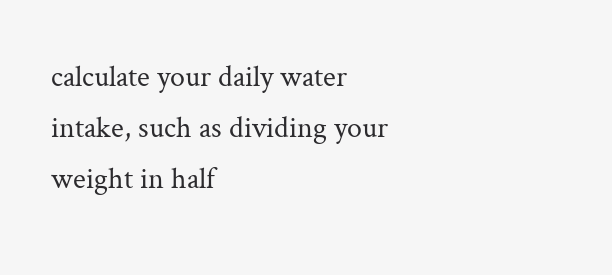calculate your daily water intake, such as dividing your weight in half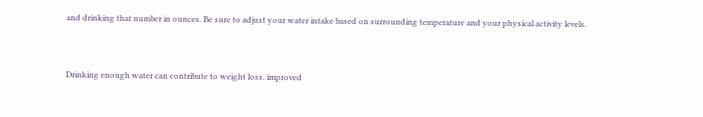and drinking that number in ounces. Be sure to adjust your water intake based on surrounding temperature and your physical activity levels.


Drinking enough water can contribute to weight loss, improved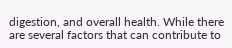digestion, and overall health. While there are several factors that can contribute to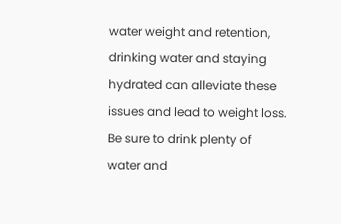water weight and retention, drinking water and staying hydrated can alleviate these issues and lead to weight loss. Be sure to drink plenty of water and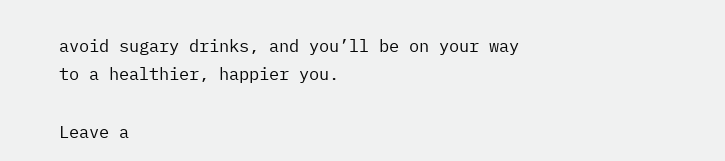avoid sugary drinks, and you’ll be on your way to a healthier, happier you.

Leave a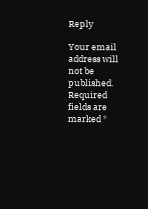Reply

Your email address will not be published. Required fields are marked *